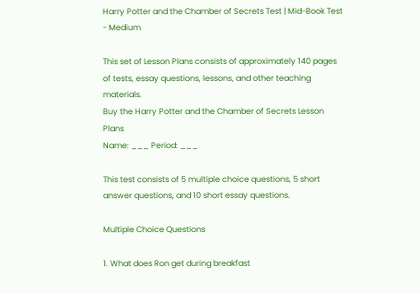Harry Potter and the Chamber of Secrets Test | Mid-Book Test - Medium

This set of Lesson Plans consists of approximately 140 pages of tests, essay questions, lessons, and other teaching materials.
Buy the Harry Potter and the Chamber of Secrets Lesson Plans
Name: ___ Period: ___

This test consists of 5 multiple choice questions, 5 short answer questions, and 10 short essay questions.

Multiple Choice Questions

1. What does Ron get during breakfast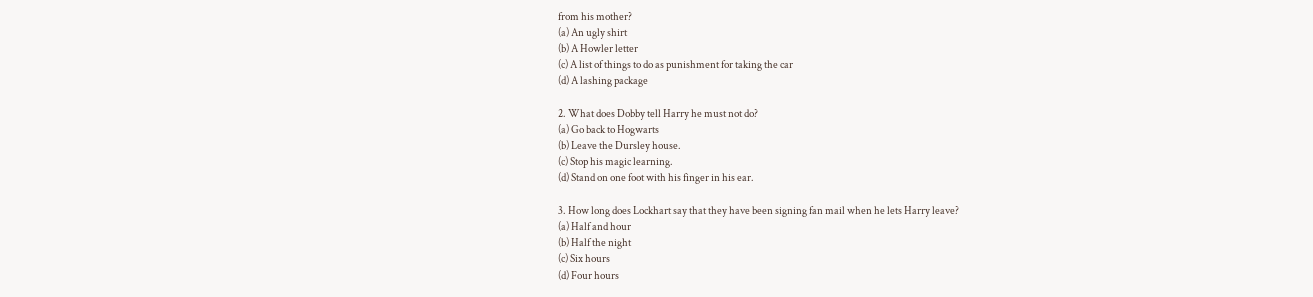from his mother?
(a) An ugly shirt
(b) A Howler letter
(c) A list of things to do as punishment for taking the car
(d) A lashing package

2. What does Dobby tell Harry he must not do?
(a) Go back to Hogwarts
(b) Leave the Dursley house.
(c) Stop his magic learning.
(d) Stand on one foot with his finger in his ear.

3. How long does Lockhart say that they have been signing fan mail when he lets Harry leave?
(a) Half and hour
(b) Half the night
(c) Six hours
(d) Four hours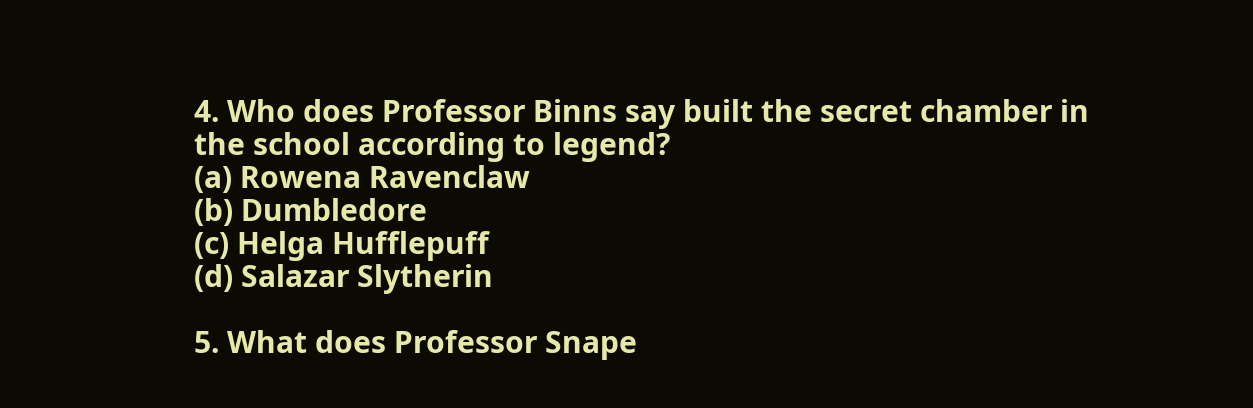4. Who does Professor Binns say built the secret chamber in the school according to legend?
(a) Rowena Ravenclaw
(b) Dumbledore
(c) Helga Hufflepuff
(d) Salazar Slytherin

5. What does Professor Snape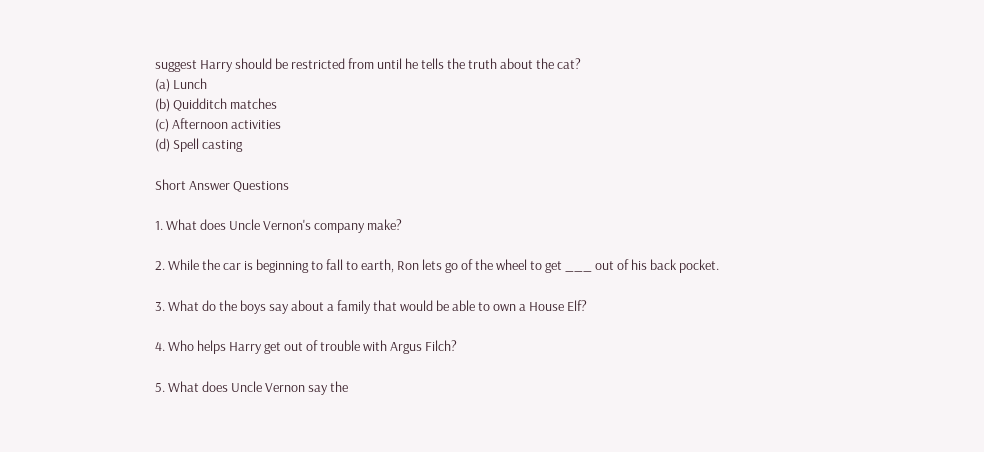suggest Harry should be restricted from until he tells the truth about the cat?
(a) Lunch
(b) Quidditch matches
(c) Afternoon activities
(d) Spell casting

Short Answer Questions

1. What does Uncle Vernon's company make?

2. While the car is beginning to fall to earth, Ron lets go of the wheel to get ___ out of his back pocket.

3. What do the boys say about a family that would be able to own a House Elf?

4. Who helps Harry get out of trouble with Argus Filch?

5. What does Uncle Vernon say the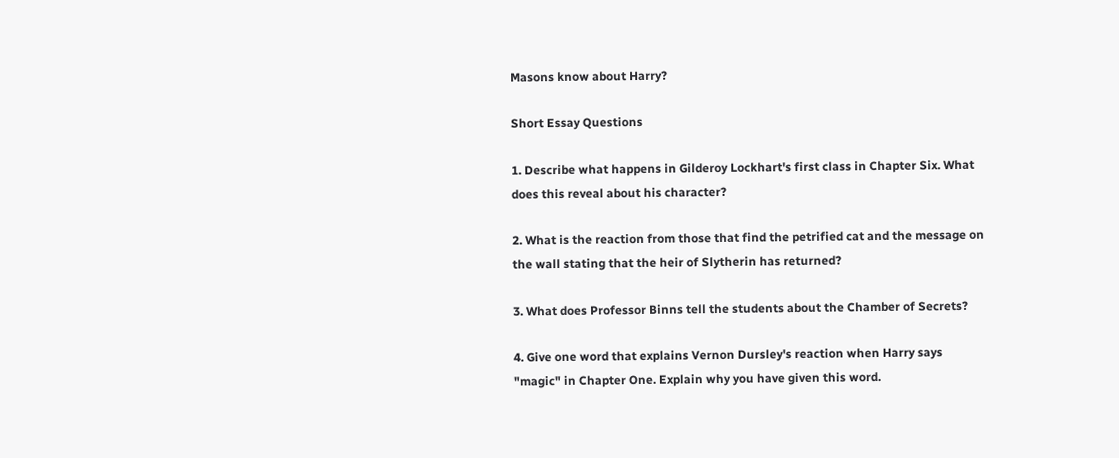Masons know about Harry?

Short Essay Questions

1. Describe what happens in Gilderoy Lockhart's first class in Chapter Six. What does this reveal about his character?

2. What is the reaction from those that find the petrified cat and the message on the wall stating that the heir of Slytherin has returned?

3. What does Professor Binns tell the students about the Chamber of Secrets?

4. Give one word that explains Vernon Dursley's reaction when Harry says "magic" in Chapter One. Explain why you have given this word.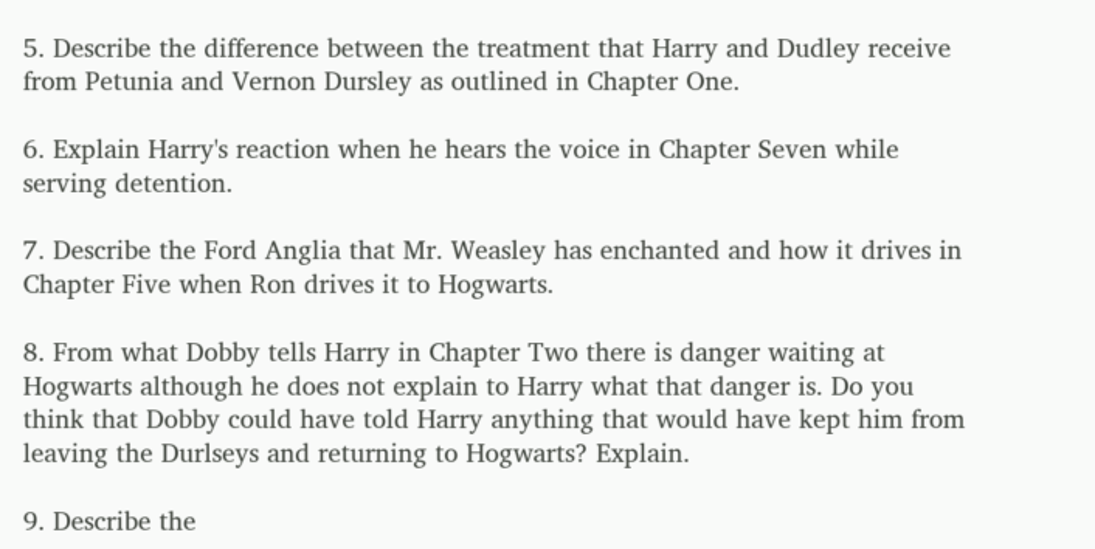5. Describe the difference between the treatment that Harry and Dudley receive from Petunia and Vernon Dursley as outlined in Chapter One.

6. Explain Harry's reaction when he hears the voice in Chapter Seven while serving detention.

7. Describe the Ford Anglia that Mr. Weasley has enchanted and how it drives in Chapter Five when Ron drives it to Hogwarts.

8. From what Dobby tells Harry in Chapter Two there is danger waiting at Hogwarts although he does not explain to Harry what that danger is. Do you think that Dobby could have told Harry anything that would have kept him from leaving the Durlseys and returning to Hogwarts? Explain.

9. Describe the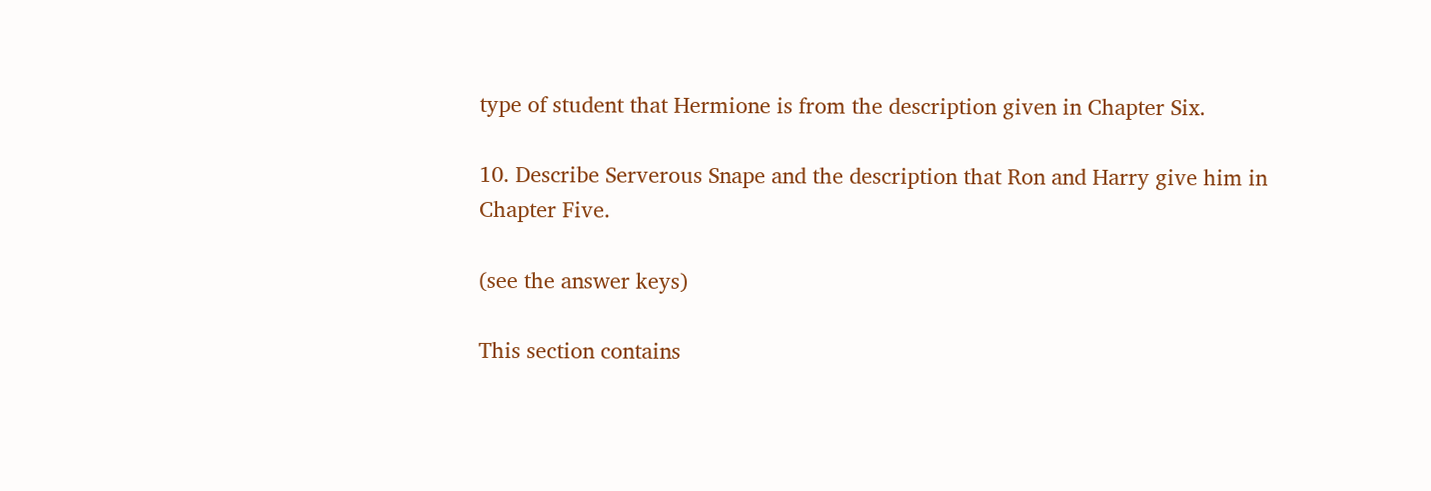type of student that Hermione is from the description given in Chapter Six.

10. Describe Serverous Snape and the description that Ron and Harry give him in Chapter Five.

(see the answer keys)

This section contains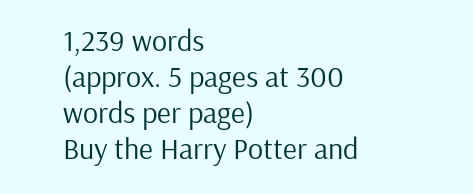1,239 words
(approx. 5 pages at 300 words per page)
Buy the Harry Potter and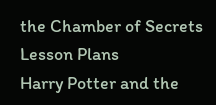the Chamber of Secrets Lesson Plans
Harry Potter and the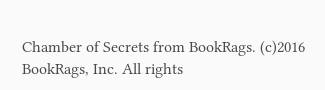Chamber of Secrets from BookRags. (c)2016 BookRags, Inc. All rights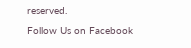reserved.
Follow Us on Facebook